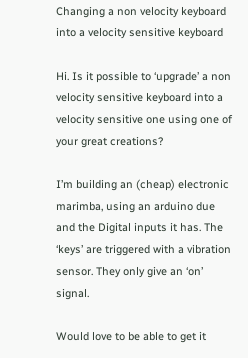Changing a non velocity keyboard into a velocity sensitive keyboard

Hi. Is it possible to ‘upgrade’ a non velocity sensitive keyboard into a velocity sensitive one using one of your great creations?

I’m building an (cheap) electronic marimba, using an arduino due and the Digital inputs it has. The ‘keys’ are triggered with a vibration sensor. They only give an ‘on’ signal.

Would love to be able to get it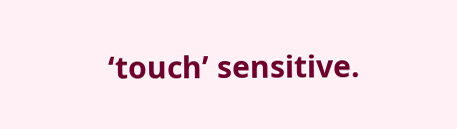‘touch’ sensitive.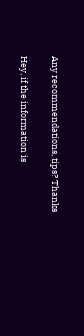Any recommendations, tips? Thanks

Hey, if the information is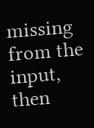missing from the input, then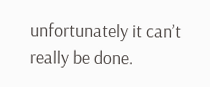unfortunately it can’t really be done.